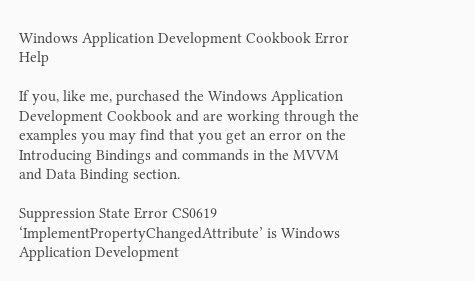Windows Application Development Cookbook Error Help

If you, like me, purchased the Windows Application Development Cookbook and are working through the examples you may find that you get an error on the Introducing Bindings and commands in the MVVM and Data Binding section.

Suppression State Error CS0619 ‘ImplementPropertyChangedAttribute’ is Windows Application Development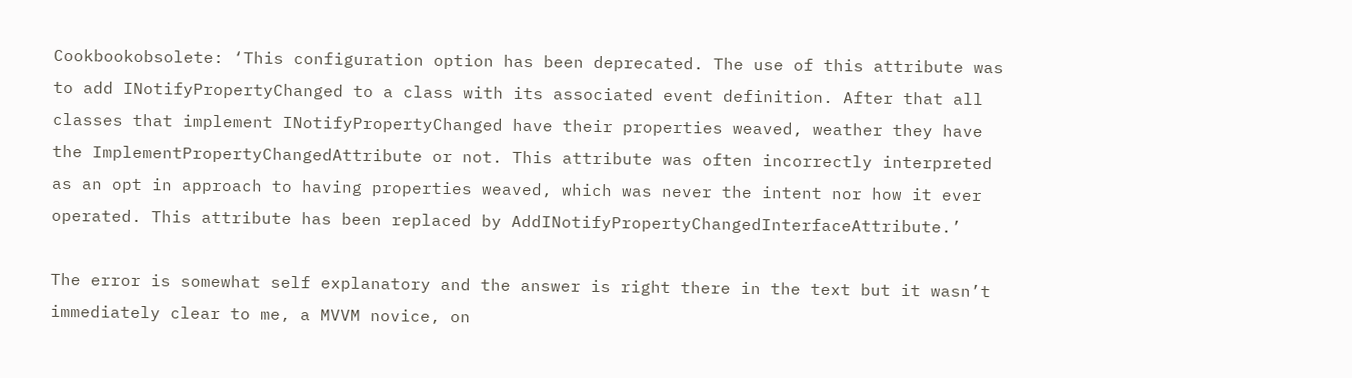Cookbookobsolete: ‘This configuration option has been deprecated. The use of this attribute was to add INotifyPropertyChanged to a class with its associated event definition. After that all classes that implement INotifyPropertyChanged have their properties weaved, weather they have the ImplementPropertyChangedAttribute or not. This attribute was often incorrectly interpreted as an opt in approach to having properties weaved, which was never the intent nor how it ever operated. This attribute has been replaced by AddINotifyPropertyChangedInterfaceAttribute.’

The error is somewhat self explanatory and the answer is right there in the text but it wasn’t immediately clear to me, a MVVM novice, on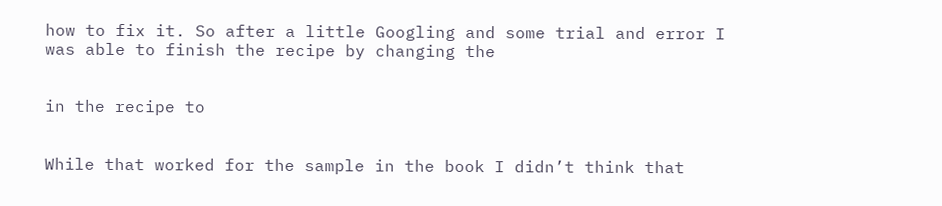how to fix it. So after a little Googling and some trial and error I was able to finish the recipe by changing the


in the recipe to


While that worked for the sample in the book I didn’t think that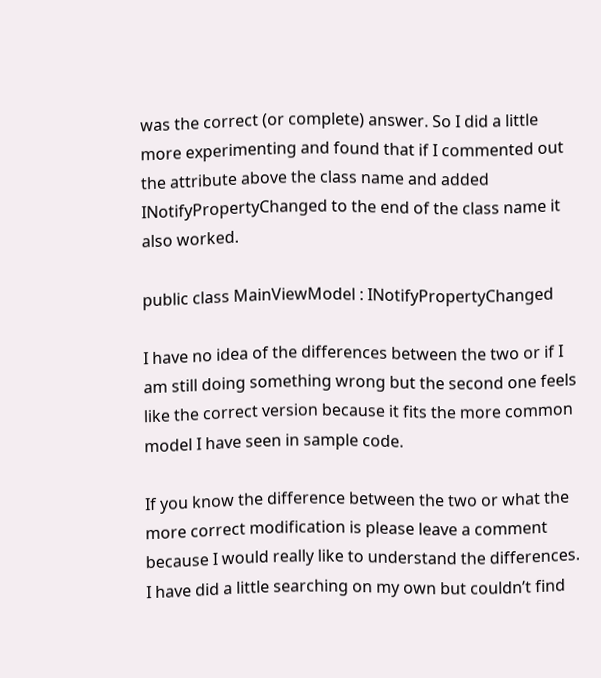was the correct (or complete) answer. So I did a little more experimenting and found that if I commented out the attribute above the class name and added INotifyPropertyChanged to the end of the class name it also worked.

public class MainViewModel : INotifyPropertyChanged

I have no idea of the differences between the two or if I am still doing something wrong but the second one feels like the correct version because it fits the more common model I have seen in sample code.

If you know the difference between the two or what the more correct modification is please leave a comment because I would really like to understand the differences. I have did a little searching on my own but couldn’t find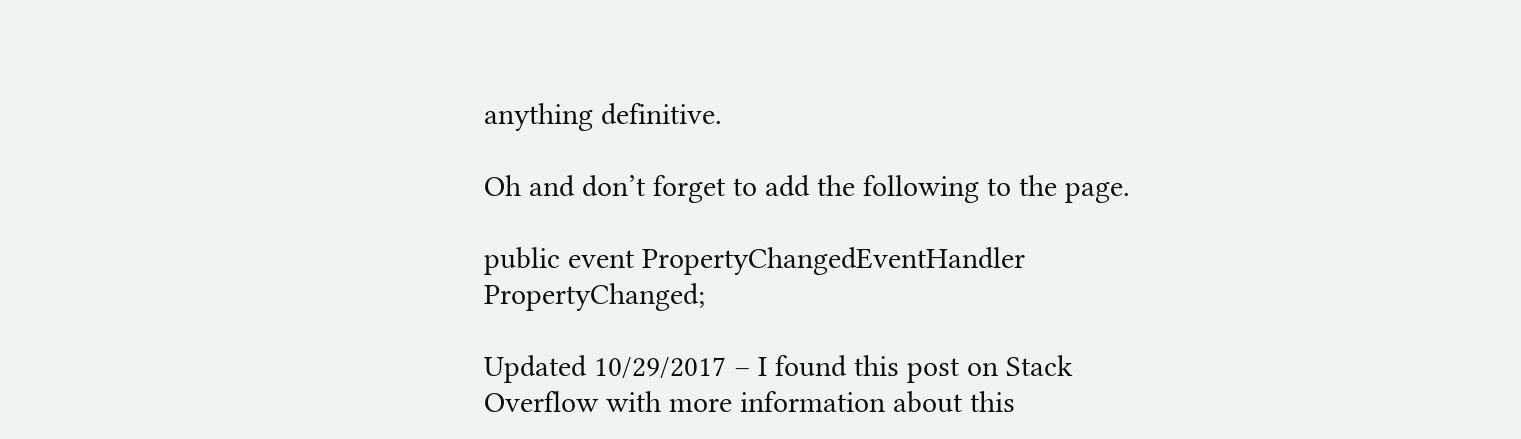anything definitive.

Oh and don’t forget to add the following to the page.

public event PropertyChangedEventHandler PropertyChanged;

Updated 10/29/2017 – I found this post on Stack Overflow with more information about this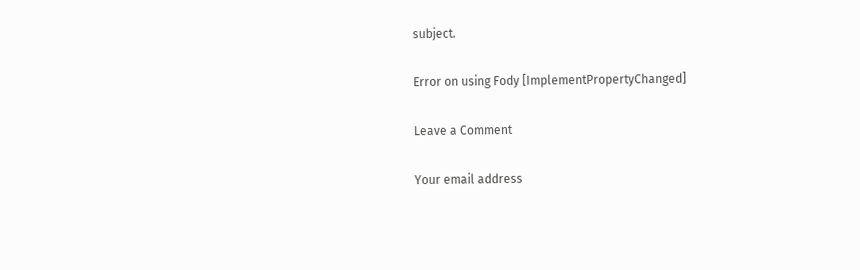subject.

Error on using Fody [ImplementPropertyChanged]

Leave a Comment

Your email address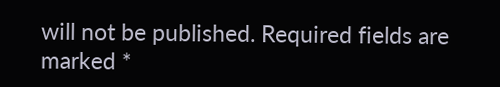will not be published. Required fields are marked *